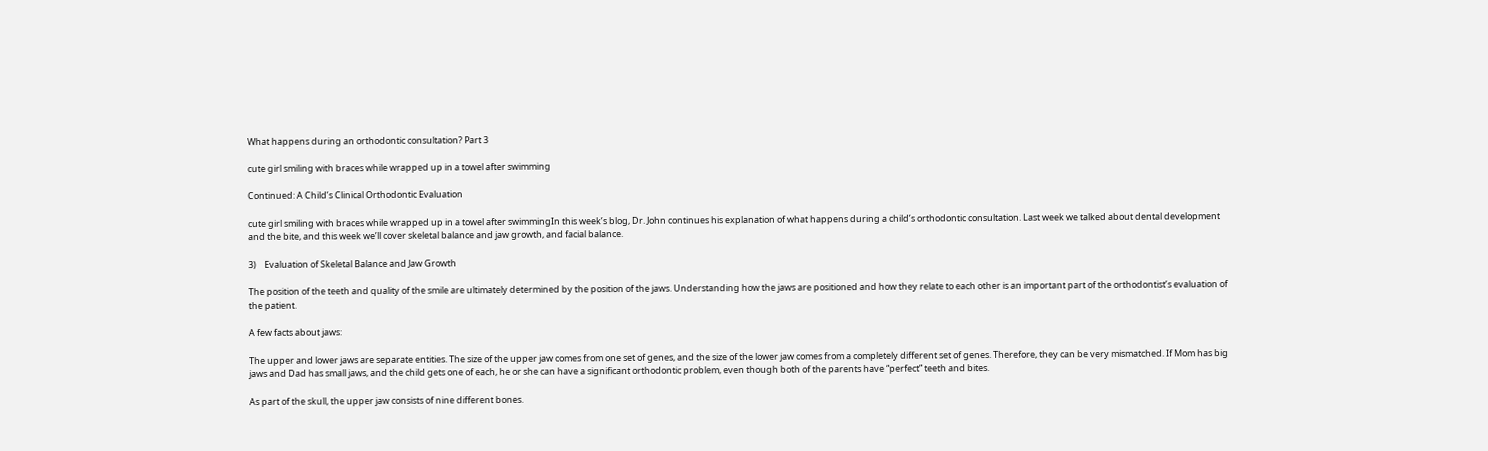What happens during an orthodontic consultation? Part 3

cute girl smiling with braces while wrapped up in a towel after swimming

Continued: A Child’s Clinical Orthodontic Evaluation

cute girl smiling with braces while wrapped up in a towel after swimmingIn this week’s blog, Dr. John continues his explanation of what happens during a child’s orthodontic consultation. Last week we talked about dental development and the bite, and this week we’ll cover skeletal balance and jaw growth, and facial balance.

3)    Evaluation of Skeletal Balance and Jaw Growth

The position of the teeth and quality of the smile are ultimately determined by the position of the jaws. Understanding how the jaws are positioned and how they relate to each other is an important part of the orthodontist’s evaluation of the patient.

A few facts about jaws:

The upper and lower jaws are separate entities. The size of the upper jaw comes from one set of genes, and the size of the lower jaw comes from a completely different set of genes. Therefore, they can be very mismatched. If Mom has big jaws and Dad has small jaws, and the child gets one of each, he or she can have a significant orthodontic problem, even though both of the parents have “perfect” teeth and bites.

As part of the skull, the upper jaw consists of nine different bones.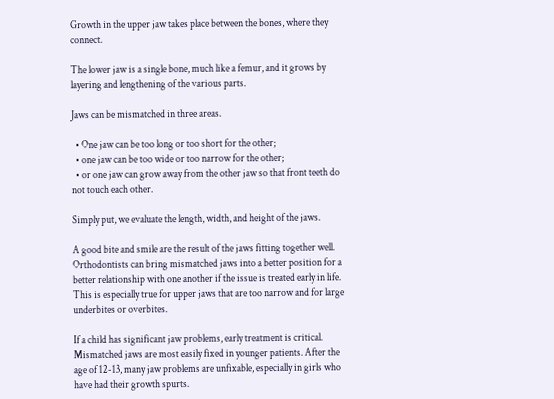Growth in the upper jaw takes place between the bones, where they connect.

The lower jaw is a single bone, much like a femur, and it grows by layering and lengthening of the various parts.

Jaws can be mismatched in three areas.

  • One jaw can be too long or too short for the other;
  • one jaw can be too wide or too narrow for the other;
  • or one jaw can grow away from the other jaw so that front teeth do not touch each other.

Simply put, we evaluate the length, width, and height of the jaws.

A good bite and smile are the result of the jaws fitting together well. Orthodontists can bring mismatched jaws into a better position for a better relationship with one another if the issue is treated early in life. This is especially true for upper jaws that are too narrow and for large underbites or overbites.

If a child has significant jaw problems, early treatment is critical. Mismatched jaws are most easily fixed in younger patients. After the age of 12-13, many jaw problems are unfixable, especially in girls who have had their growth spurts.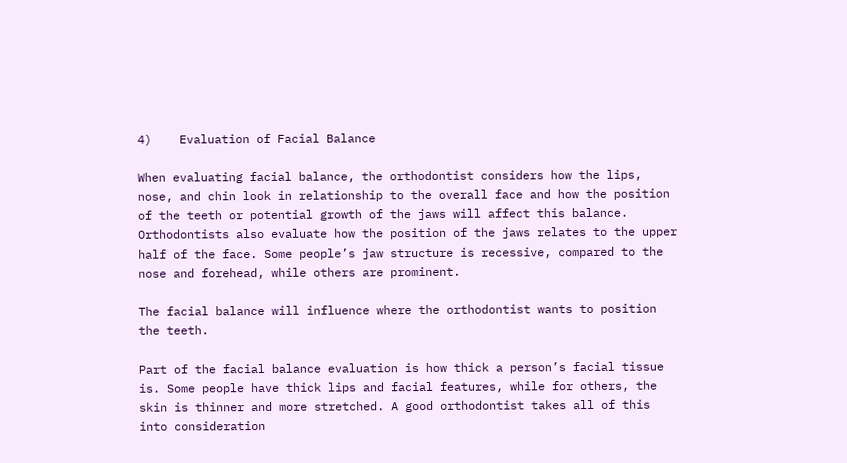4)    Evaluation of Facial Balance

When evaluating facial balance, the orthodontist considers how the lips, nose, and chin look in relationship to the overall face and how the position of the teeth or potential growth of the jaws will affect this balance. Orthodontists also evaluate how the position of the jaws relates to the upper half of the face. Some people’s jaw structure is recessive, compared to the nose and forehead, while others are prominent.

The facial balance will influence where the orthodontist wants to position the teeth.

Part of the facial balance evaluation is how thick a person’s facial tissue is. Some people have thick lips and facial features, while for others, the skin is thinner and more stretched. A good orthodontist takes all of this into consideration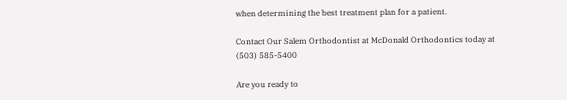when determining the best treatment plan for a patient.

Contact Our Salem Orthodontist at McDonald Orthodontics today at (503) 585-5400

Are you ready to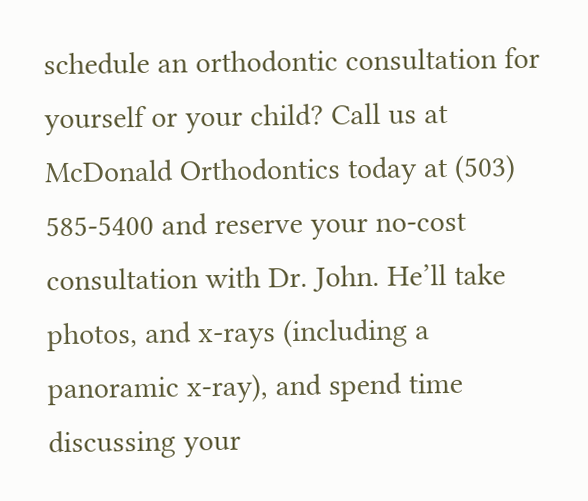schedule an orthodontic consultation for yourself or your child? Call us at McDonald Orthodontics today at (503) 585-5400 and reserve your no-cost consultation with Dr. John. He’ll take photos, and x-rays (including a panoramic x-ray), and spend time discussing your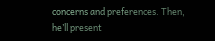concerns and preferences. Then, he’ll present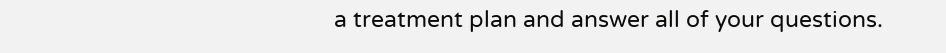a treatment plan and answer all of your questions.